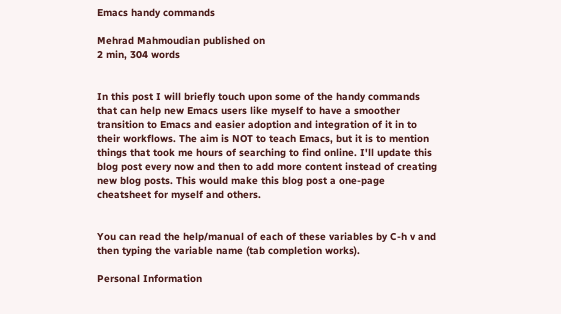Emacs handy commands

Mehrad Mahmoudian published on
2 min, 304 words


In this post I will briefly touch upon some of the handy commands that can help new Emacs users like myself to have a smoother transition to Emacs and easier adoption and integration of it in to their workflows. The aim is NOT to teach Emacs, but it is to mention things that took me hours of searching to find online. I'll update this blog post every now and then to add more content instead of creating new blog posts. This would make this blog post a one-page cheatsheet for myself and others.


You can read the help/manual of each of these variables by C-h v and then typing the variable name (tab completion works).

Personal Information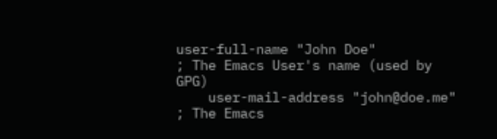user-full-name "John Doe"               ; The Emacs User's name (used by GPG)
    user-mail-address "john@doe.me"         ; The Emacs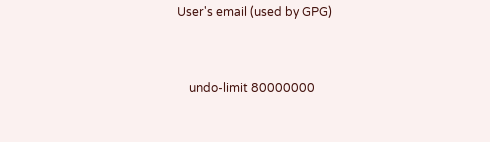User's email (used by GPG)


    undo-limit 80000000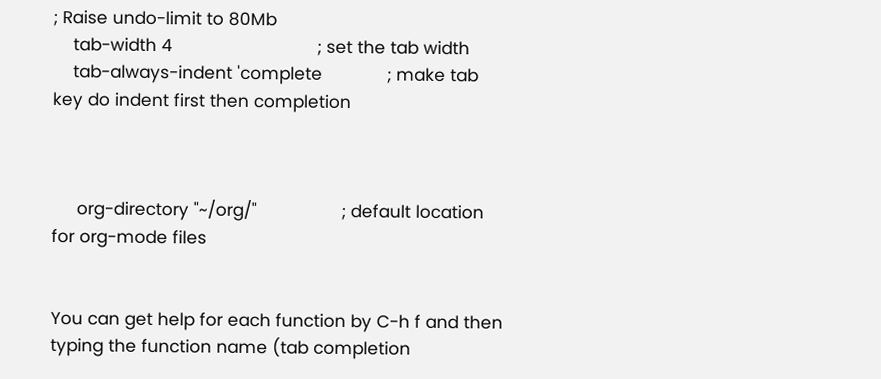; Raise undo-limit to 80Mb
    tab-width 4                             ; set the tab width
    tab-always-indent 'complete             ; make tab key do indent first then completion



     org-directory "~/org/"                 ; default location for org-mode files


You can get help for each function by C-h f and then typing the function name (tab completion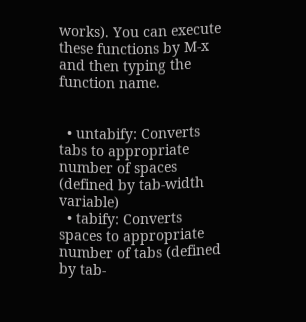works). You can execute these functions by M-x and then typing the function name.


  • untabify: Converts tabs to appropriate number of spaces (defined by tab-width variable)
  • tabify: Converts spaces to appropriate number of tabs (defined by tab-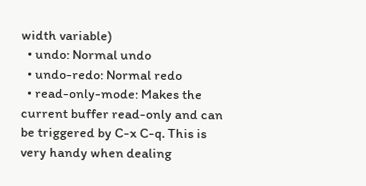width variable)
  • undo: Normal undo
  • undo-redo: Normal redo
  • read-only-mode: Makes the current buffer read-only and can be triggered by C-x C-q. This is very handy when dealing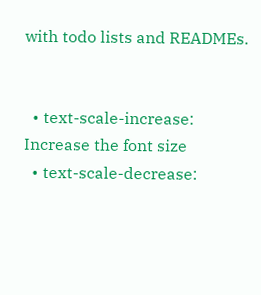with todo lists and READMEs.


  • text-scale-increase: Increase the font size
  • text-scale-decrease: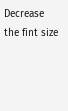Decrease the fint size